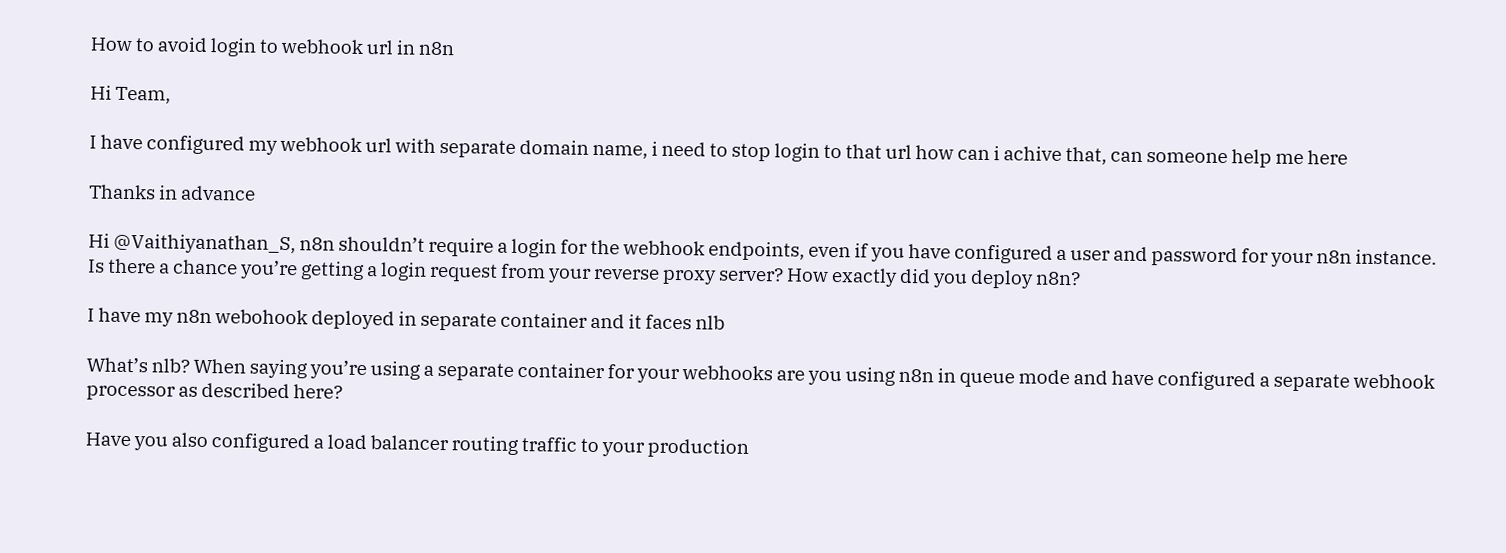How to avoid login to webhook url in n8n

Hi Team,

I have configured my webhook url with separate domain name, i need to stop login to that url how can i achive that, can someone help me here

Thanks in advance

Hi @Vaithiyanathan_S, n8n shouldn’t require a login for the webhook endpoints, even if you have configured a user and password for your n8n instance. Is there a chance you’re getting a login request from your reverse proxy server? How exactly did you deploy n8n?

I have my n8n webohook deployed in separate container and it faces nlb

What’s nlb? When saying you’re using a separate container for your webhooks are you using n8n in queue mode and have configured a separate webhook processor as described here?

Have you also configured a load balancer routing traffic to your production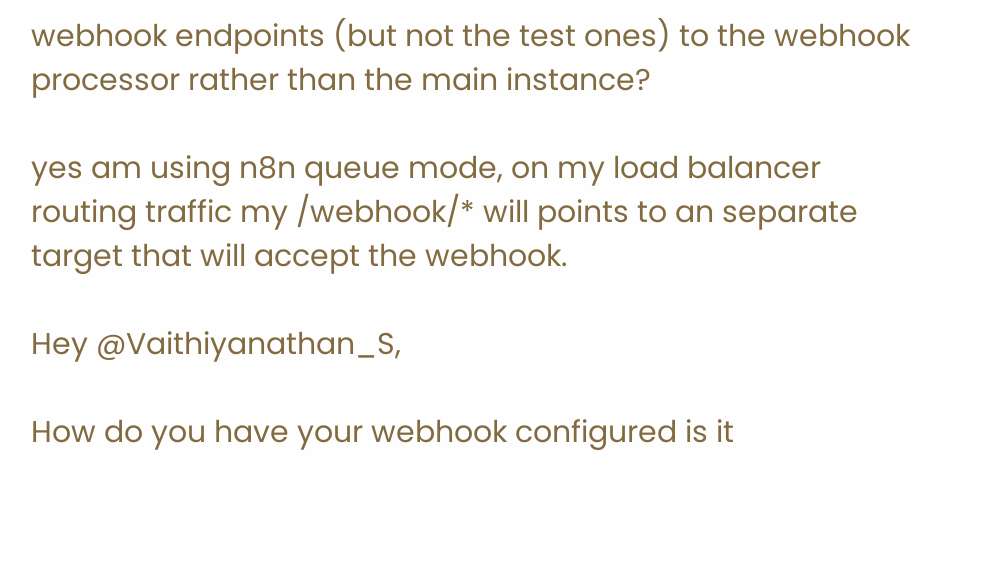webhook endpoints (but not the test ones) to the webhook processor rather than the main instance?

yes am using n8n queue mode, on my load balancer routing traffic my /webhook/* will points to an separate target that will accept the webhook.

Hey @Vaithiyanathan_S,

How do you have your webhook configured is it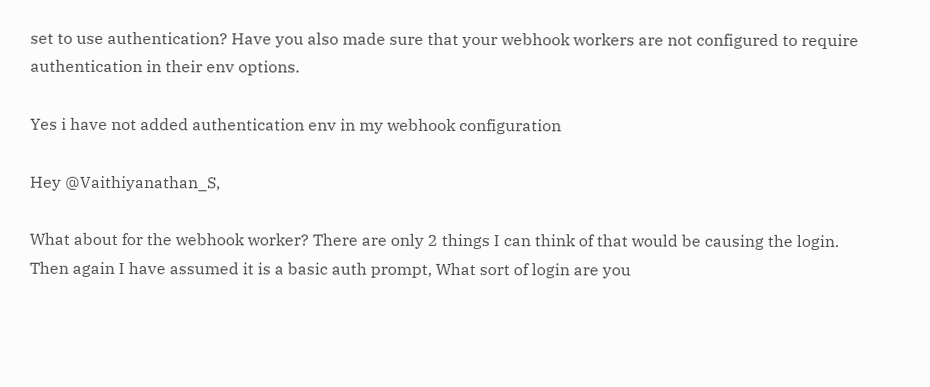set to use authentication? Have you also made sure that your webhook workers are not configured to require authentication in their env options.

Yes i have not added authentication env in my webhook configuration

Hey @Vaithiyanathan_S,

What about for the webhook worker? There are only 2 things I can think of that would be causing the login. Then again I have assumed it is a basic auth prompt, What sort of login are you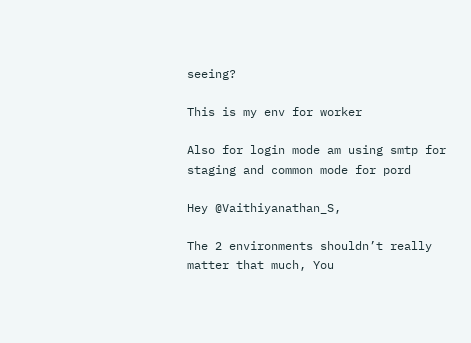seeing?

This is my env for worker

Also for login mode am using smtp for staging and common mode for pord

Hey @Vaithiyanathan_S,

The 2 environments shouldn’t really matter that much, You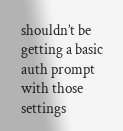shouldn’t be getting a basic auth prompt with those settings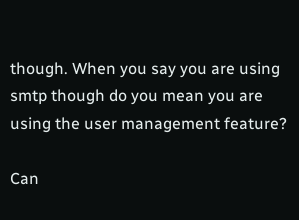though. When you say you are using smtp though do you mean you are using the user management feature?

Can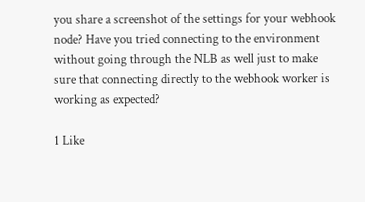you share a screenshot of the settings for your webhook node? Have you tried connecting to the environment without going through the NLB as well just to make sure that connecting directly to the webhook worker is working as expected?

1 Like